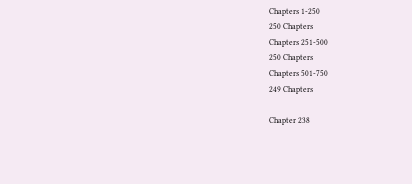Chapters 1-250
250 Chapters
Chapters 251-500
250 Chapters
Chapters 501-750
249 Chapters

Chapter 238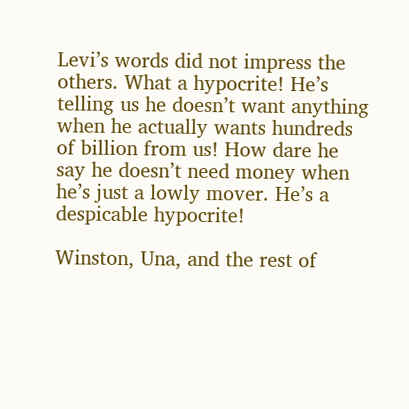Levi’s words did not impress the others. What a hypocrite! He’s telling us he doesn’t want anything when he actually wants hundreds of billion from us! How dare he say he doesn’t need money when he’s just a lowly mover. He’s a despicable hypocrite!

Winston, Una, and the rest of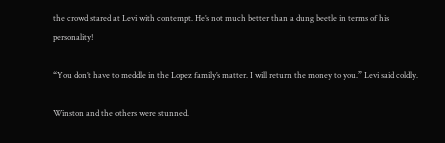the crowd stared at Levi with contempt. He’s not much better than a dung beetle in terms of his personality!

“You don’t have to meddle in the Lopez family’s matter. I will return the money to you.” Levi said coldly.

Winston and the others were stunned.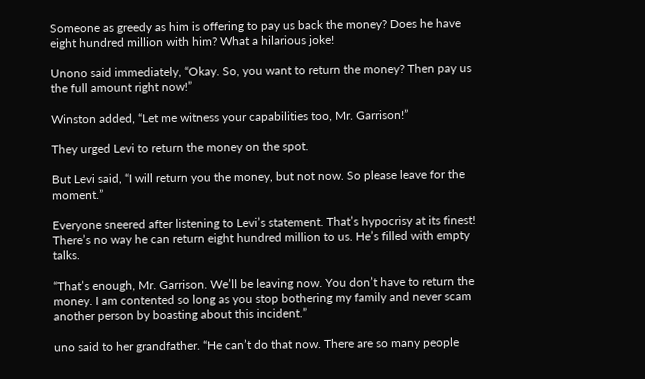Someone as greedy as him is offering to pay us back the money? Does he have eight hundred million with him? What a hilarious joke!

Unono said immediately, “Okay. So, you want to return the money? Then pay us the full amount right now!”

Winston added, “Let me witness your capabilities too, Mr. Garrison!”

They urged Levi to return the money on the spot.

But Levi said, “I will return you the money, but not now. So please leave for the moment.”

Everyone sneered after listening to Levi’s statement. That’s hypocrisy at its finest! There’s no way he can return eight hundred million to us. He’s filled with empty talks.

“That’s enough, Mr. Garrison. We’ll be leaving now. You don’t have to return the money. I am contented so long as you stop bothering my family and never scam another person by boasting about this incident.”

uno said to her grandfather. “He can’t do that now. There are so many people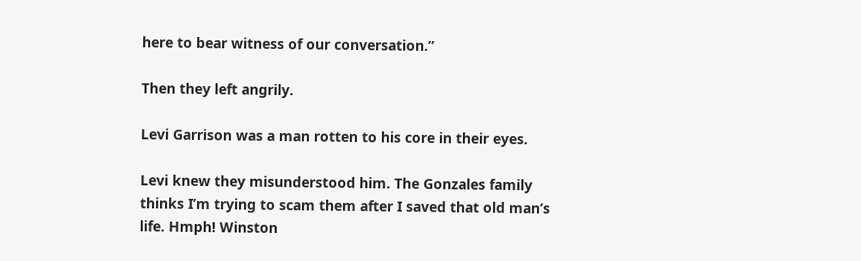here to bear witness of our conversation.”

Then they left angrily.

Levi Garrison was a man rotten to his core in their eyes.

Levi knew they misunderstood him. The Gonzales family thinks I’m trying to scam them after I saved that old man’s life. Hmph! Winston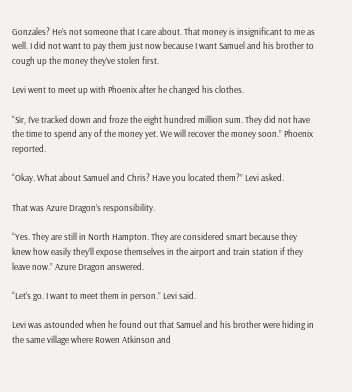Gonzales? He’s not someone that I care about. That money is insignificant to me as well. I did not want to pay them just now because I want Samuel and his brother to cough up the money they’ve stolen first.

Levi went to meet up with Phoenix after he changed his clothes.

“Sir, I’ve tracked down and froze the eight hundred million sum. They did not have the time to spend any of the money yet. We will recover the money soon.” Phoenix reported.

“Okay. What about Samuel and Chris? Have you located them?” Levi asked.

That was Azure Dragon’s responsibility.

“Yes. They are still in North Hampton. They are considered smart because they knew how easily they’ll expose themselves in the airport and train station if they leave now.” Azure Dragon answered.

“Let’s go. I want to meet them in person.” Levi said.

Levi was astounded when he found out that Samuel and his brother were hiding in the same village where Rowen Atkinson and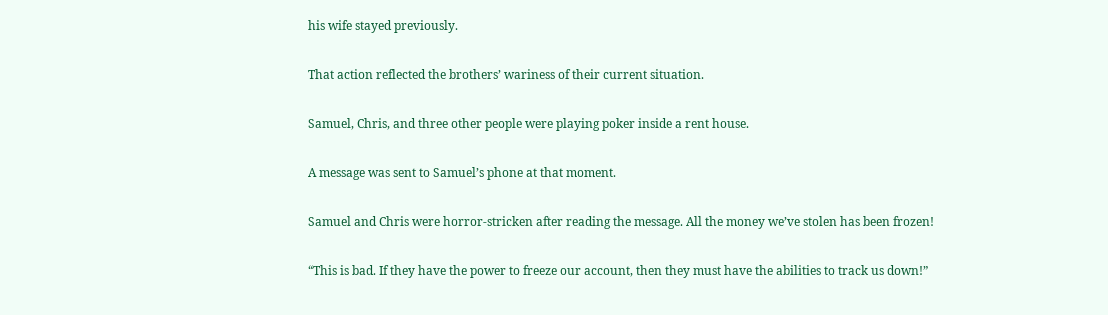his wife stayed previously.

That action reflected the brothers’ wariness of their current situation.

Samuel, Chris, and three other people were playing poker inside a rent house.

A message was sent to Samuel’s phone at that moment.

Samuel and Chris were horror-stricken after reading the message. All the money we’ve stolen has been frozen!

“This is bad. If they have the power to freeze our account, then they must have the abilities to track us down!”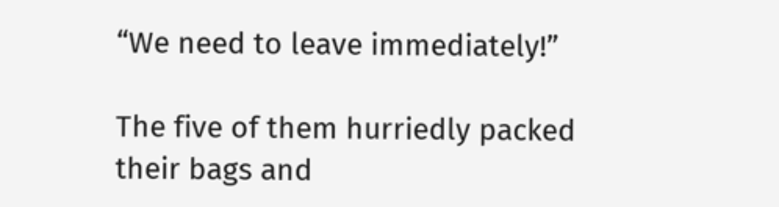“We need to leave immediately!”

The five of them hurriedly packed their bags and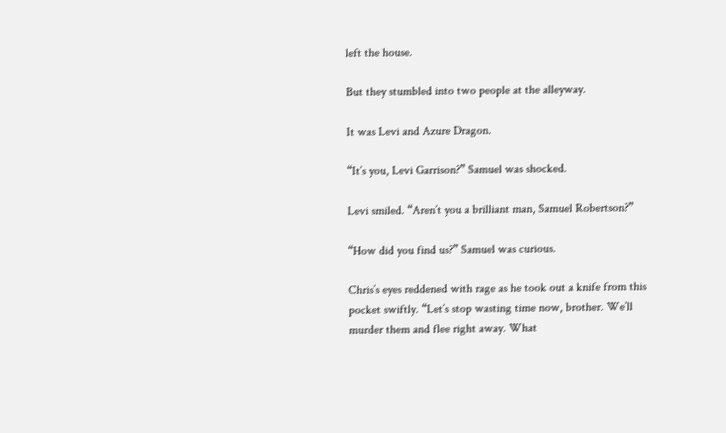left the house.

But they stumbled into two people at the alleyway.

It was Levi and Azure Dragon.

“It’s you, Levi Garrison?” Samuel was shocked.

Levi smiled. “Aren’t you a brilliant man, Samuel Robertson?”

“How did you find us?” Samuel was curious.

Chris’s eyes reddened with rage as he took out a knife from this pocket swiftly. “Let’s stop wasting time now, brother. We’ll murder them and flee right away. What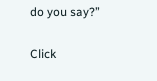do you say?”

Click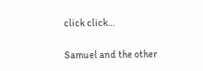click click…

Samuel and the other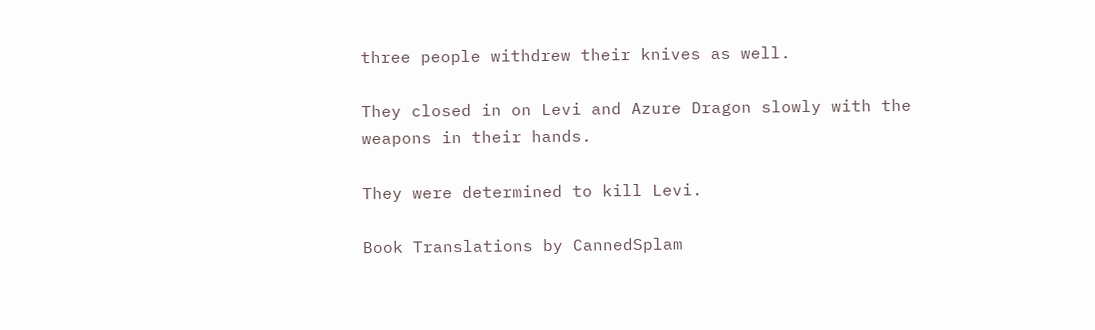three people withdrew their knives as well.

They closed in on Levi and Azure Dragon slowly with the weapons in their hands.

They were determined to kill Levi.

Book Translations by CannedSplam